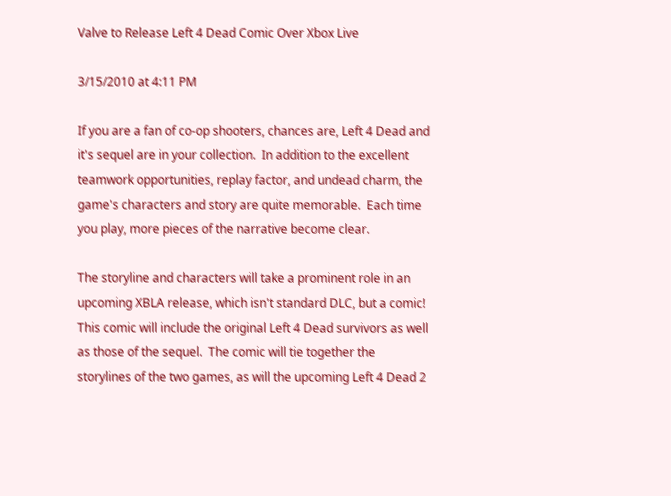Valve to Release Left 4 Dead Comic Over Xbox Live

3/15/2010 at 4:11 PM

If you are a fan of co-op shooters, chances are, Left 4 Dead and it's sequel are in your collection.  In addition to the excellent teamwork opportunities, replay factor, and undead charm, the game's characters and story are quite memorable.  Each time you play, more pieces of the narrative become clear.

The storyline and characters will take a prominent role in an upcoming XBLA release, which isn't standard DLC, but a comic!  This comic will include the original Left 4 Dead survivors as well as those of the sequel.  The comic will tie together the storylines of the two games, as will the upcoming Left 4 Dead 2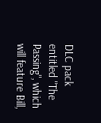DLC pack entitled "The Passing", which will feature Bill,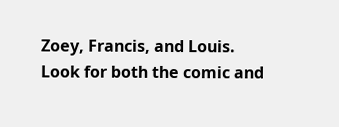Zoey, Francis, and Louis.  Look for both the comic and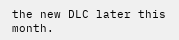the new DLC later this month.